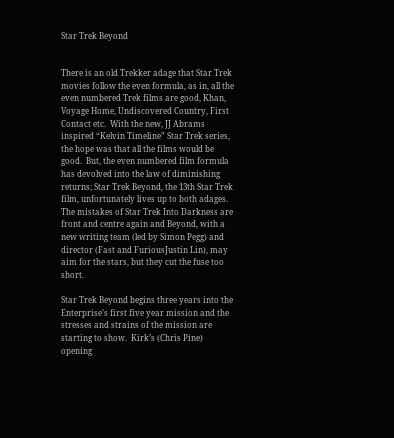Star Trek Beyond


There is an old Trekker adage that Star Trek movies follow the even formula, as in, all the even numbered Trek films are good, Khan, Voyage Home, Undiscovered Country, First Contact etc.  With the new, JJ Abrams inspired “Kelvin Timeline” Star Trek series, the hope was that all the films would be good.  But, the even numbered film formula has devolved into the law of diminishing returns; Star Trek Beyond, the 13th Star Trek film, unfortunately lives up to both adages.  The mistakes of Star Trek Into Darkness are front and centre again and Beyond, with a new writing team (led by Simon Pegg) and director (Fast and FuriousJustin Lin), may aim for the stars, but they cut the fuse too short.

Star Trek Beyond begins three years into the Enterprise’s first five year mission and the stresses and strains of the mission are starting to show.  Kirk’s (Chris Pine) opening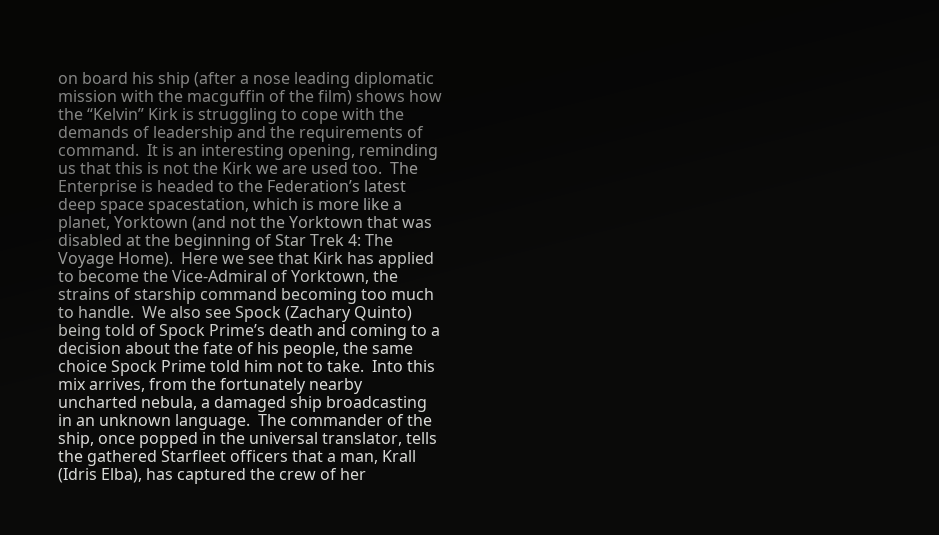on board his ship (after a nose leading diplomatic mission with the macguffin of the film) shows how the “Kelvin” Kirk is struggling to cope with the demands of leadership and the requirements of command.  It is an interesting opening, reminding us that this is not the Kirk we are used too.  The Enterprise is headed to the Federation’s latest deep space spacestation, which is more like a planet, Yorktown (and not the Yorktown that was disabled at the beginning of Star Trek 4: The Voyage Home).  Here we see that Kirk has applied to become the Vice-Admiral of Yorktown, the strains of starship command becoming too much to handle.  We also see Spock (Zachary Quinto) being told of Spock Prime’s death and coming to a decision about the fate of his people, the same choice Spock Prime told him not to take.  Into this mix arrives, from the fortunately nearby uncharted nebula, a damaged ship broadcasting in an unknown language.  The commander of the ship, once popped in the universal translator, tells the gathered Starfleet officers that a man, Krall (Idris Elba), has captured the crew of her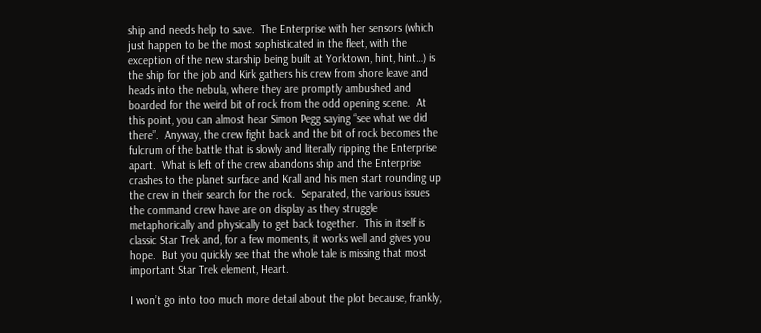ship and needs help to save.  The Enterprise with her sensors (which just happen to be the most sophisticated in the fleet, with the exception of the new starship being built at Yorktown, hint, hint…) is the ship for the job and Kirk gathers his crew from shore leave and heads into the nebula, where they are promptly ambushed and boarded for the weird bit of rock from the odd opening scene.  At this point, you can almost hear Simon Pegg saying “see what we did there”.  Anyway, the crew fight back and the bit of rock becomes the fulcrum of the battle that is slowly and literally ripping the Enterprise apart.  What is left of the crew abandons ship and the Enterprise crashes to the planet surface and Krall and his men start rounding up the crew in their search for the rock.  Separated, the various issues the command crew have are on display as they struggle metaphorically and physically to get back together.  This in itself is classic Star Trek and, for a few moments, it works well and gives you hope.  But you quickly see that the whole tale is missing that most important Star Trek element, Heart.

I won’t go into too much more detail about the plot because, frankly,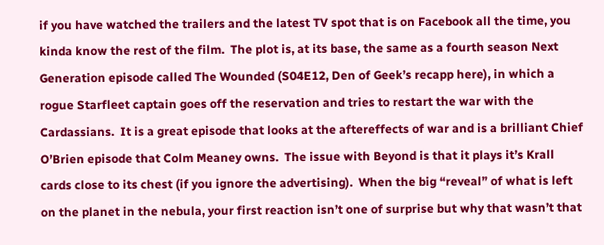if you have watched the trailers and the latest TV spot that is on Facebook all the time, you kinda know the rest of the film.  The plot is, at its base, the same as a fourth season Next Generation episode called The Wounded (S04E12, Den of Geek’s recapp here), in which a rogue Starfleet captain goes off the reservation and tries to restart the war with the Cardassians.  It is a great episode that looks at the aftereffects of war and is a brilliant Chief O’Brien episode that Colm Meaney owns.  The issue with Beyond is that it plays it’s Krall cards close to its chest (if you ignore the advertising).  When the big “reveal” of what is left on the planet in the nebula, your first reaction isn’t one of surprise but why that wasn’t that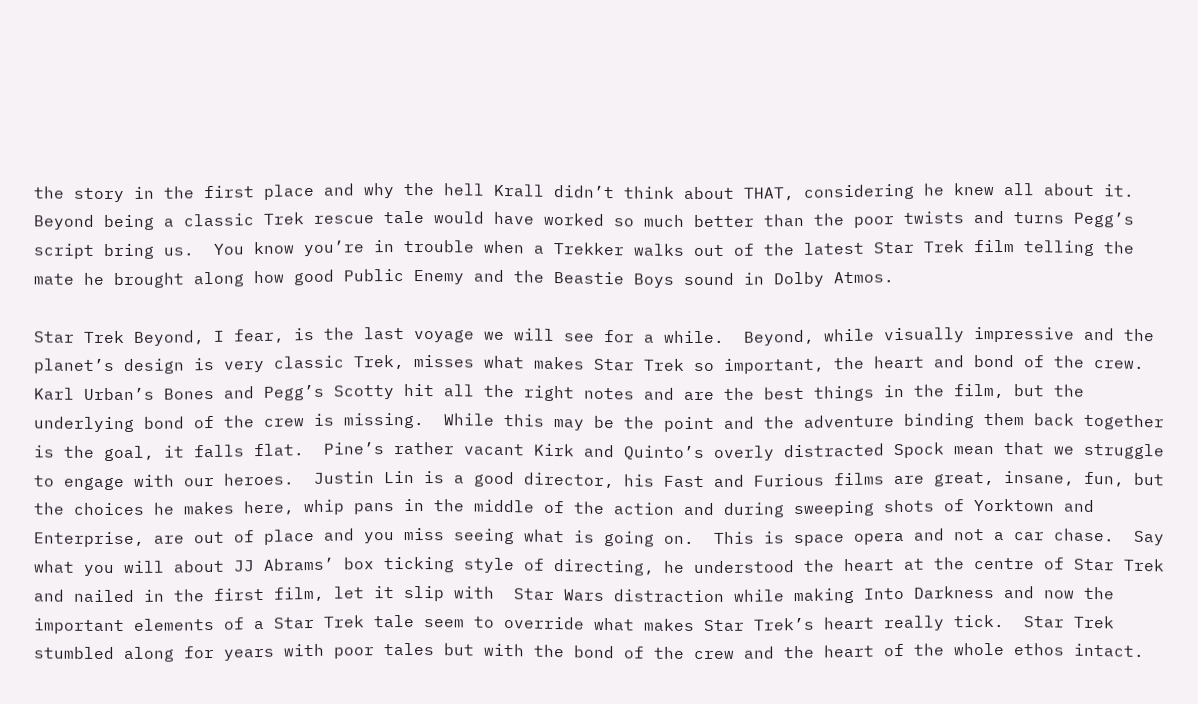the story in the first place and why the hell Krall didn’t think about THAT, considering he knew all about it.  Beyond being a classic Trek rescue tale would have worked so much better than the poor twists and turns Pegg’s script bring us.  You know you’re in trouble when a Trekker walks out of the latest Star Trek film telling the mate he brought along how good Public Enemy and the Beastie Boys sound in Dolby Atmos.

Star Trek Beyond, I fear, is the last voyage we will see for a while.  Beyond, while visually impressive and the planet’s design is very classic Trek, misses what makes Star Trek so important, the heart and bond of the crew.  Karl Urban’s Bones and Pegg’s Scotty hit all the right notes and are the best things in the film, but the underlying bond of the crew is missing.  While this may be the point and the adventure binding them back together is the goal, it falls flat.  Pine’s rather vacant Kirk and Quinto’s overly distracted Spock mean that we struggle to engage with our heroes.  Justin Lin is a good director, his Fast and Furious films are great, insane, fun, but the choices he makes here, whip pans in the middle of the action and during sweeping shots of Yorktown and Enterprise, are out of place and you miss seeing what is going on.  This is space opera and not a car chase.  Say what you will about JJ Abrams’ box ticking style of directing, he understood the heart at the centre of Star Trek and nailed in the first film, let it slip with  Star Wars distraction while making Into Darkness and now the important elements of a Star Trek tale seem to override what makes Star Trek’s heart really tick.  Star Trek stumbled along for years with poor tales but with the bond of the crew and the heart of the whole ethos intact.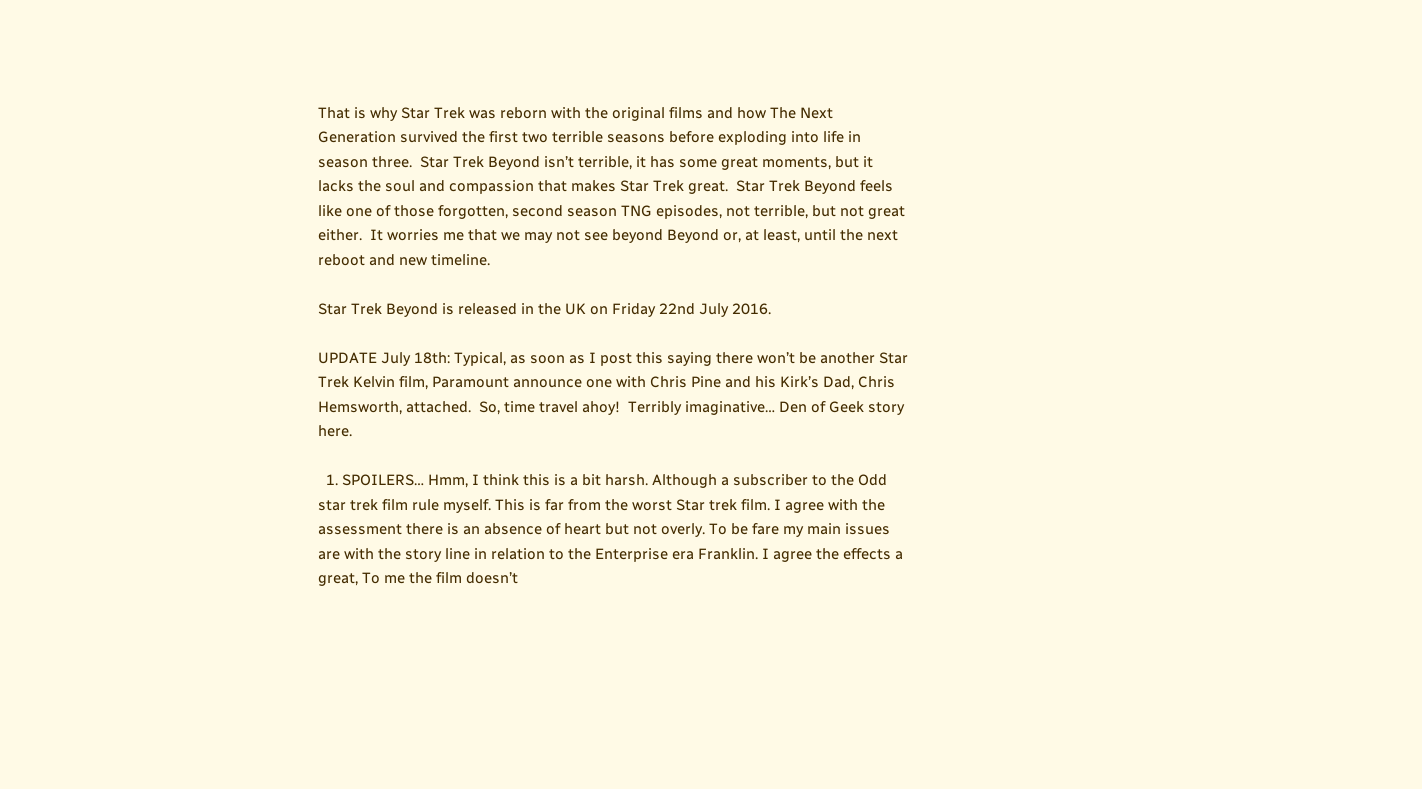That is why Star Trek was reborn with the original films and how The Next Generation survived the first two terrible seasons before exploding into life in season three.  Star Trek Beyond isn’t terrible, it has some great moments, but it lacks the soul and compassion that makes Star Trek great.  Star Trek Beyond feels like one of those forgotten, second season TNG episodes, not terrible, but not great either.  It worries me that we may not see beyond Beyond or, at least, until the next reboot and new timeline.

Star Trek Beyond is released in the UK on Friday 22nd July 2016.

UPDATE July 18th: Typical, as soon as I post this saying there won’t be another Star Trek Kelvin film, Paramount announce one with Chris Pine and his Kirk’s Dad, Chris Hemsworth, attached.  So, time travel ahoy!  Terribly imaginative… Den of Geek story here.

  1. SPOILERS… Hmm, I think this is a bit harsh. Although a subscriber to the Odd star trek film rule myself. This is far from the worst Star trek film. I agree with the assessment there is an absence of heart but not overly. To be fare my main issues are with the story line in relation to the Enterprise era Franklin. I agree the effects a great, To me the film doesn’t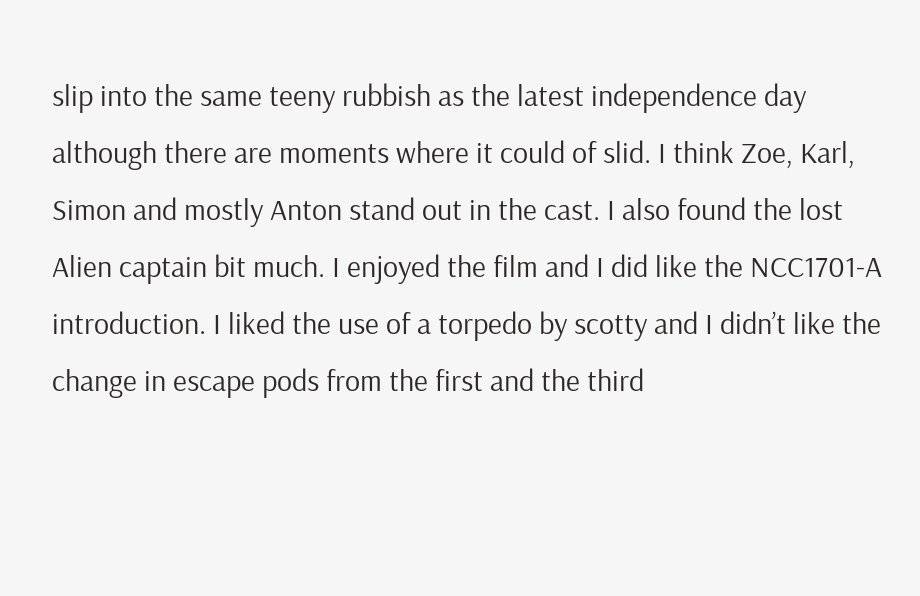slip into the same teeny rubbish as the latest independence day although there are moments where it could of slid. I think Zoe, Karl, Simon and mostly Anton stand out in the cast. I also found the lost Alien captain bit much. I enjoyed the film and I did like the NCC1701-A introduction. I liked the use of a torpedo by scotty and I didn’t like the change in escape pods from the first and the third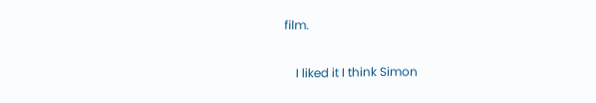film.

    I liked it I think Simon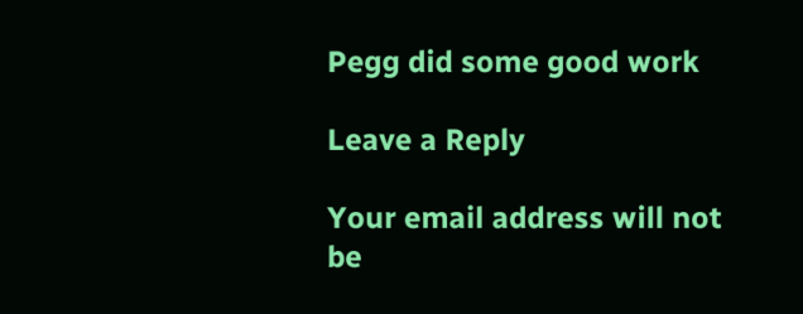Pegg did some good work

Leave a Reply

Your email address will not be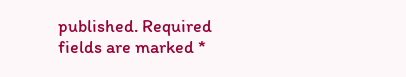published. Required fields are marked *